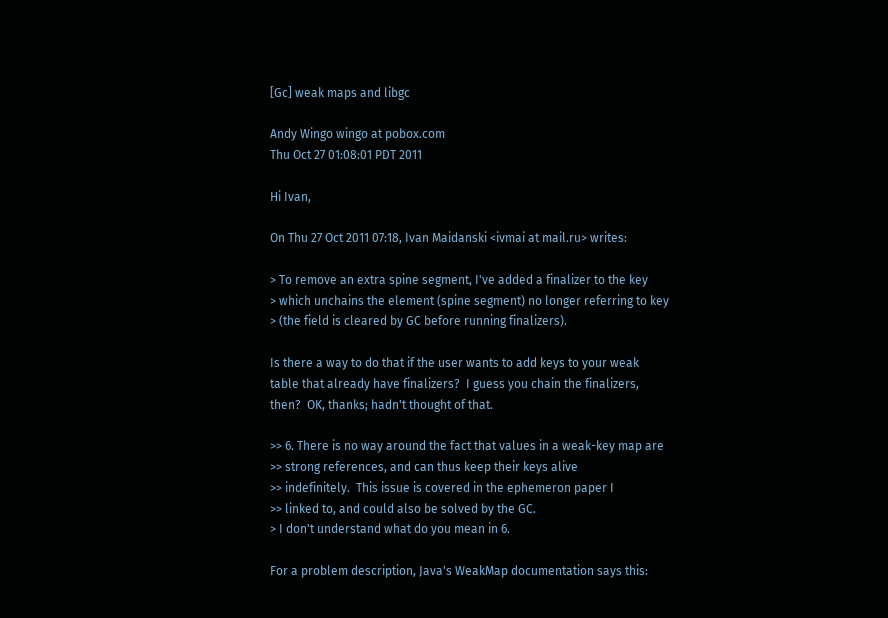[Gc] weak maps and libgc

Andy Wingo wingo at pobox.com
Thu Oct 27 01:08:01 PDT 2011

Hi Ivan,

On Thu 27 Oct 2011 07:18, Ivan Maidanski <ivmai at mail.ru> writes:

> To remove an extra spine segment, I've added a finalizer to the key
> which unchains the element (spine segment) no longer referring to key
> (the field is cleared by GC before running finalizers).

Is there a way to do that if the user wants to add keys to your weak
table that already have finalizers?  I guess you chain the finalizers,
then?  OK, thanks; hadn't thought of that.

>> 6. There is no way around the fact that values in a weak-key map are
>> strong references, and can thus keep their keys alive
>> indefinitely.  This issue is covered in the ephemeron paper I
>> linked to, and could also be solved by the GC.
> I don't understand what do you mean in 6.

For a problem description, Java's WeakMap documentation says this: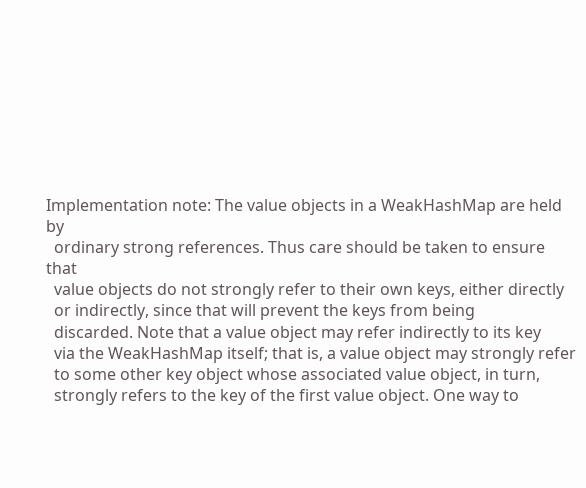Implementation note: The value objects in a WeakHashMap are held by
  ordinary strong references. Thus care should be taken to ensure that
  value objects do not strongly refer to their own keys, either directly
  or indirectly, since that will prevent the keys from being
  discarded. Note that a value object may refer indirectly to its key
  via the WeakHashMap itself; that is, a value object may strongly refer
  to some other key object whose associated value object, in turn,
  strongly refers to the key of the first value object. One way to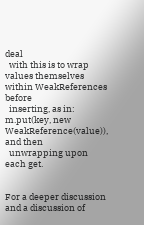deal
  with this is to wrap values themselves within WeakReferences before
  inserting, as in: m.put(key, new WeakReference(value)), and then
  unwrapping upon each get.


For a deeper discussion and a discussion of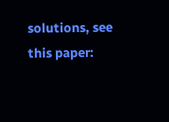solutions, see this paper: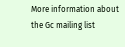More information about the Gc mailing list